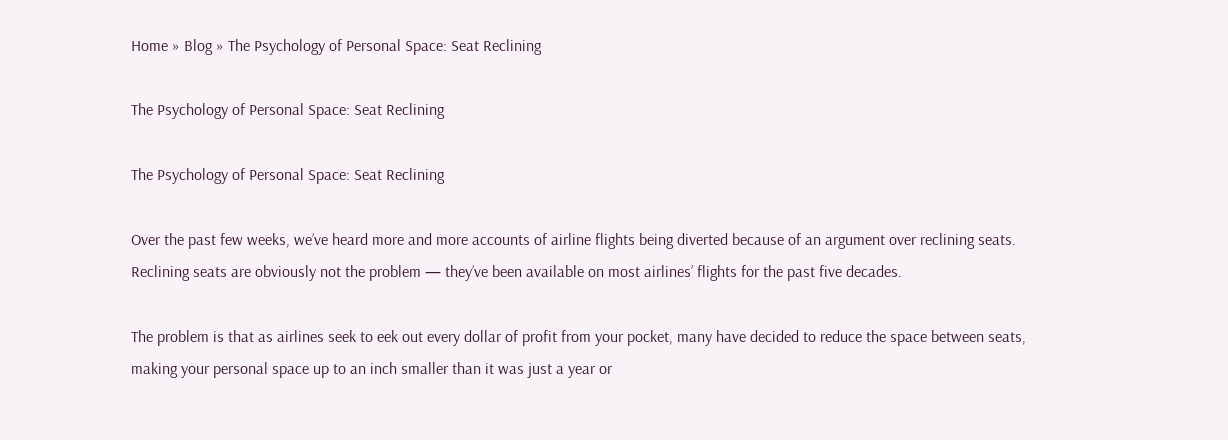Home » Blog » The Psychology of Personal Space: Seat Reclining

The Psychology of Personal Space: Seat Reclining

The Psychology of Personal Space: Seat Reclining

Over the past few weeks, we’ve heard more and more accounts of airline flights being diverted because of an argument over reclining seats. Reclining seats are obviously not the problem — they’ve been available on most airlines’ flights for the past five decades.

The problem is that as airlines seek to eek out every dollar of profit from your pocket, many have decided to reduce the space between seats, making your personal space up to an inch smaller than it was just a year or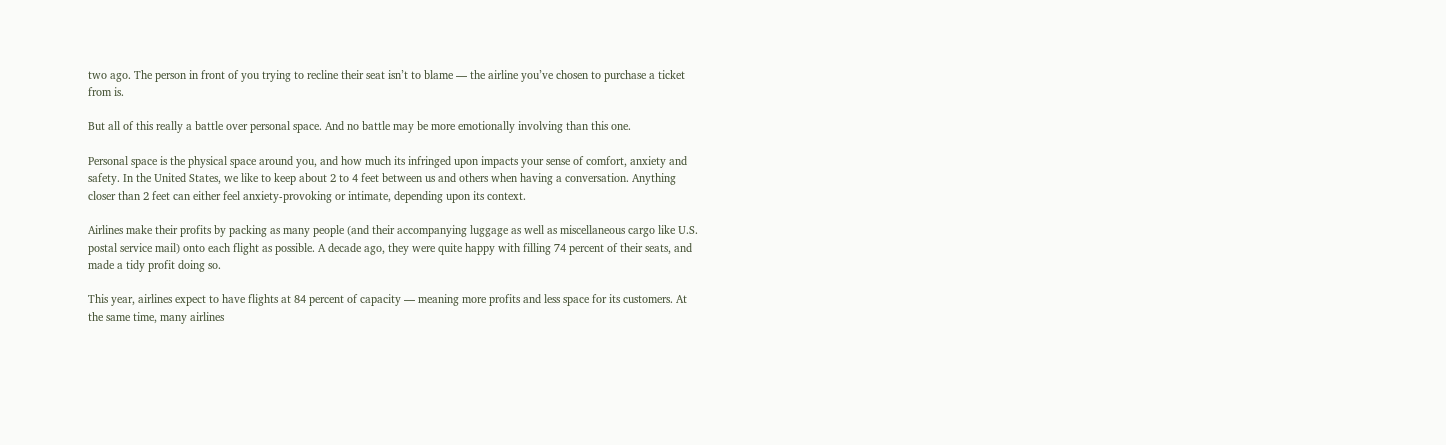two ago. The person in front of you trying to recline their seat isn’t to blame — the airline you’ve chosen to purchase a ticket from is.

But all of this really a battle over personal space. And no battle may be more emotionally involving than this one.

Personal space is the physical space around you, and how much its infringed upon impacts your sense of comfort, anxiety and safety. In the United States, we like to keep about 2 to 4 feet between us and others when having a conversation. Anything closer than 2 feet can either feel anxiety-provoking or intimate, depending upon its context.

Airlines make their profits by packing as many people (and their accompanying luggage as well as miscellaneous cargo like U.S. postal service mail) onto each flight as possible. A decade ago, they were quite happy with filling 74 percent of their seats, and made a tidy profit doing so.

This year, airlines expect to have flights at 84 percent of capacity — meaning more profits and less space for its customers. At the same time, many airlines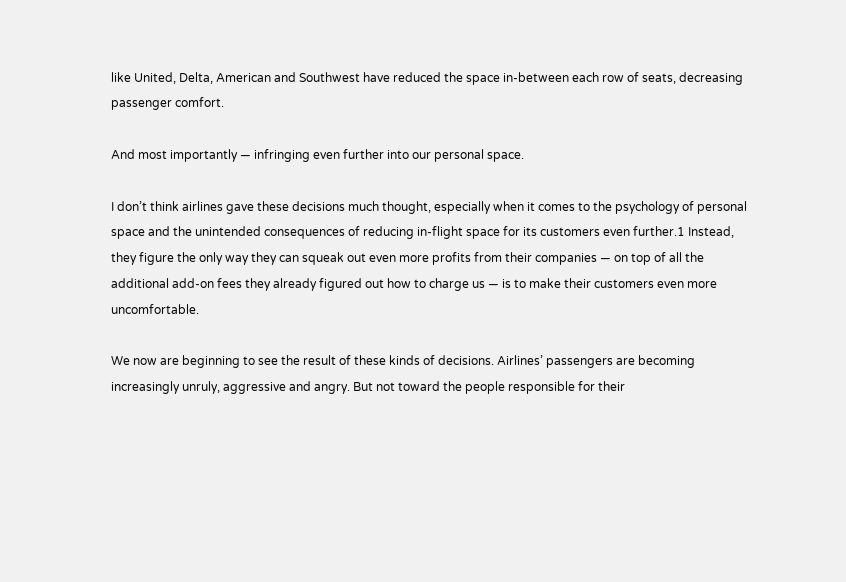like United, Delta, American and Southwest have reduced the space in-between each row of seats, decreasing passenger comfort.

And most importantly — infringing even further into our personal space.

I don’t think airlines gave these decisions much thought, especially when it comes to the psychology of personal space and the unintended consequences of reducing in-flight space for its customers even further.1 Instead, they figure the only way they can squeak out even more profits from their companies — on top of all the additional add-on fees they already figured out how to charge us — is to make their customers even more uncomfortable.

We now are beginning to see the result of these kinds of decisions. Airlines’ passengers are becoming increasingly unruly, aggressive and angry. But not toward the people responsible for their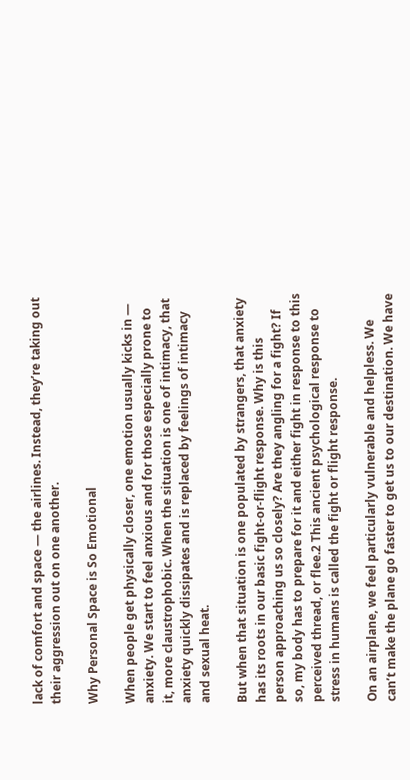lack of comfort and space — the airlines. Instead, they’re taking out their aggression out on one another.

Why Personal Space is So Emotional

When people get physically closer, one emotion usually kicks in — anxiety. We start to feel anxious and for those especially prone to it, more claustrophobic. When the situation is one of intimacy, that anxiety quickly dissipates and is replaced by feelings of intimacy and sexual heat.

But when that situation is one populated by strangers, that anxiety has its roots in our basic fight-or-flight response. Why is this person approaching us so closely? Are they angling for a fight? If so, my body has to prepare for it and either fight in response to this perceived thread, or flee.2 This ancient psychological response to stress in humans is called the fight or flight response.

On an airplane, we feel particularly vulnerable and helpless. We can’t make the plane go faster to get us to our destination. We have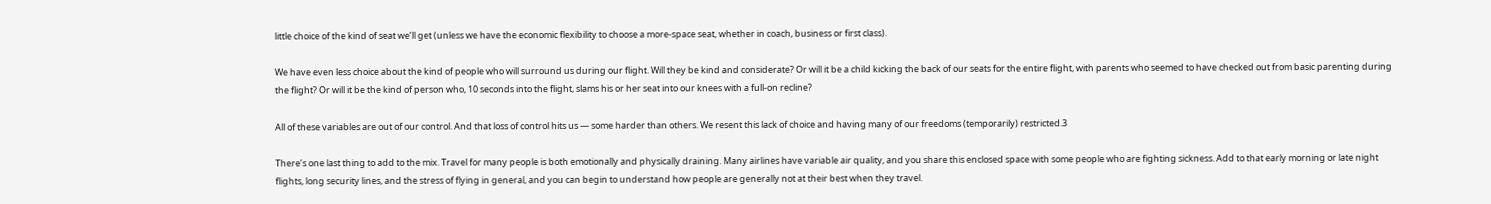little choice of the kind of seat we’ll get (unless we have the economic flexibility to choose a more-space seat, whether in coach, business or first class).

We have even less choice about the kind of people who will surround us during our flight. Will they be kind and considerate? Or will it be a child kicking the back of our seats for the entire flight, with parents who seemed to have checked out from basic parenting during the flight? Or will it be the kind of person who, 10 seconds into the flight, slams his or her seat into our knees with a full-on recline?

All of these variables are out of our control. And that loss of control hits us — some harder than others. We resent this lack of choice and having many of our freedoms (temporarily) restricted.3

There’s one last thing to add to the mix. Travel for many people is both emotionally and physically draining. Many airlines have variable air quality, and you share this enclosed space with some people who are fighting sickness. Add to that early morning or late night flights, long security lines, and the stress of flying in general, and you can begin to understand how people are generally not at their best when they travel.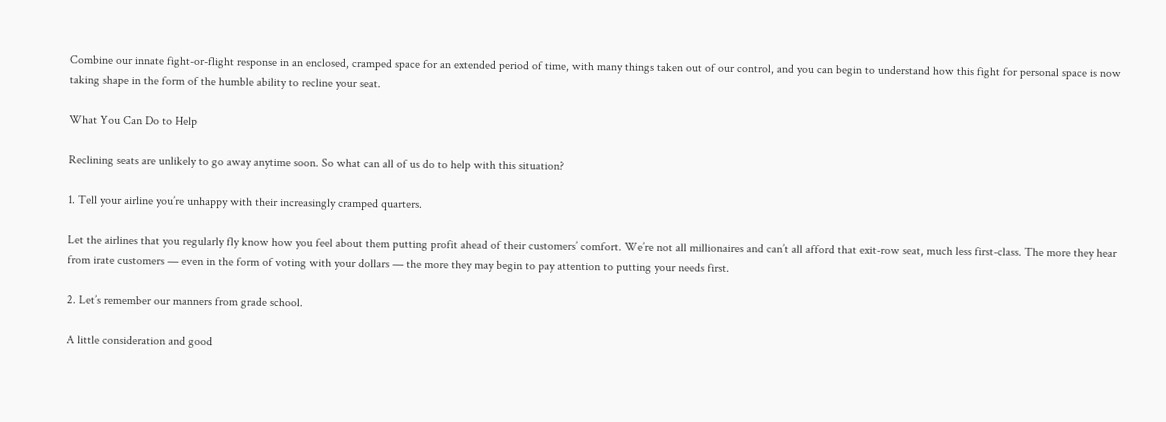Combine our innate fight-or-flight response in an enclosed, cramped space for an extended period of time, with many things taken out of our control, and you can begin to understand how this fight for personal space is now taking shape in the form of the humble ability to recline your seat.

What You Can Do to Help

Reclining seats are unlikely to go away anytime soon. So what can all of us do to help with this situation?

1. Tell your airline you’re unhappy with their increasingly cramped quarters.

Let the airlines that you regularly fly know how you feel about them putting profit ahead of their customers’ comfort. We’re not all millionaires and can’t all afford that exit-row seat, much less first-class. The more they hear from irate customers — even in the form of voting with your dollars — the more they may begin to pay attention to putting your needs first.

2. Let’s remember our manners from grade school.

A little consideration and good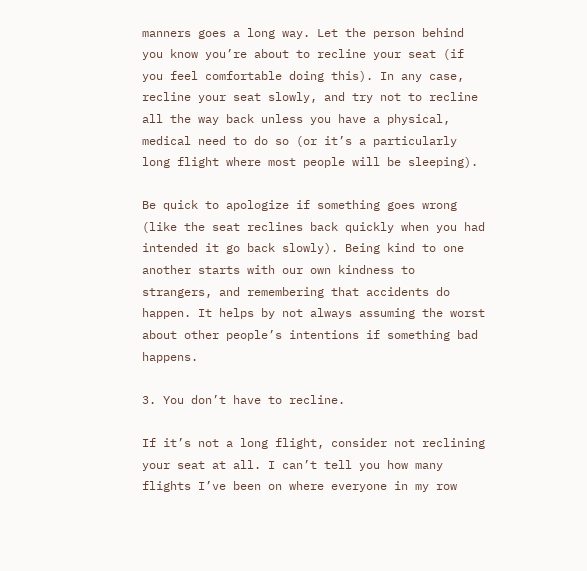manners goes a long way. Let the person behind you know you’re about to recline your seat (if you feel comfortable doing this). In any case, recline your seat slowly, and try not to recline all the way back unless you have a physical, medical need to do so (or it’s a particularly long flight where most people will be sleeping).

Be quick to apologize if something goes wrong (like the seat reclines back quickly when you had intended it go back slowly). Being kind to one another starts with our own kindness to strangers, and remembering that accidents do happen. It helps by not always assuming the worst about other people’s intentions if something bad happens.

3. You don’t have to recline.

If it’s not a long flight, consider not reclining your seat at all. I can’t tell you how many flights I’ve been on where everyone in my row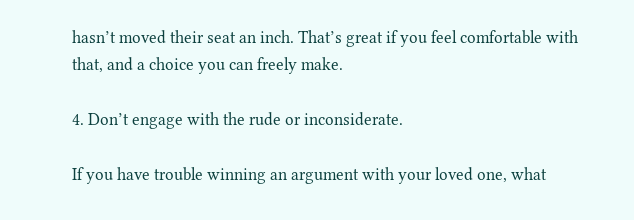hasn’t moved their seat an inch. That’s great if you feel comfortable with that, and a choice you can freely make.

4. Don’t engage with the rude or inconsiderate.

If you have trouble winning an argument with your loved one, what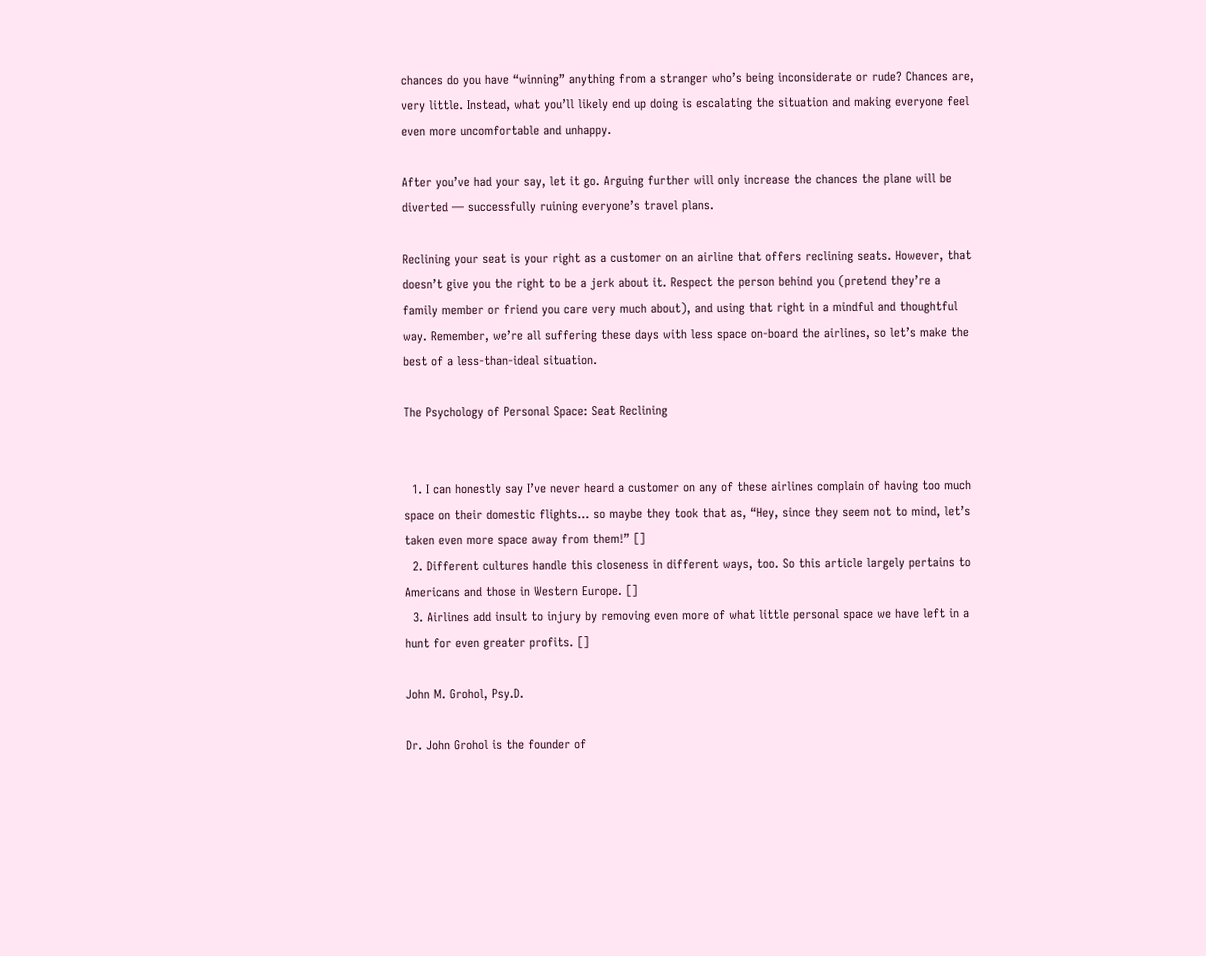chances do you have “winning” anything from a stranger who’s being inconsiderate or rude? Chances are, very little. Instead, what you’ll likely end up doing is escalating the situation and making everyone feel even more uncomfortable and unhappy.

After you’ve had your say, let it go. Arguing further will only increase the chances the plane will be diverted — successfully ruining everyone’s travel plans.

Reclining your seat is your right as a customer on an airline that offers reclining seats. However, that doesn’t give you the right to be a jerk about it. Respect the person behind you (pretend they’re a family member or friend you care very much about), and using that right in a mindful and thoughtful way. Remember, we’re all suffering these days with less space on-board the airlines, so let’s make the best of a less-than-ideal situation.

The Psychology of Personal Space: Seat Reclining


  1. I can honestly say I’ve never heard a customer on any of these airlines complain of having too much space on their domestic flights… so maybe they took that as, “Hey, since they seem not to mind, let’s taken even more space away from them!” []
  2. Different cultures handle this closeness in different ways, too. So this article largely pertains to Americans and those in Western Europe. []
  3. Airlines add insult to injury by removing even more of what little personal space we have left in a hunt for even greater profits. []

John M. Grohol, Psy.D.

Dr. John Grohol is the founder of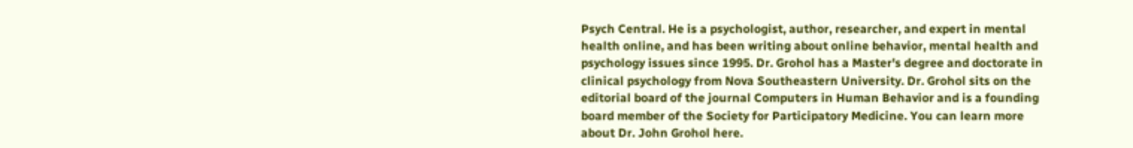Psych Central. He is a psychologist, author, researcher, and expert in mental health online, and has been writing about online behavior, mental health and psychology issues since 1995. Dr. Grohol has a Master's degree and doctorate in clinical psychology from Nova Southeastern University. Dr. Grohol sits on the editorial board of the journal Computers in Human Behavior and is a founding board member of the Society for Participatory Medicine. You can learn more about Dr. John Grohol here.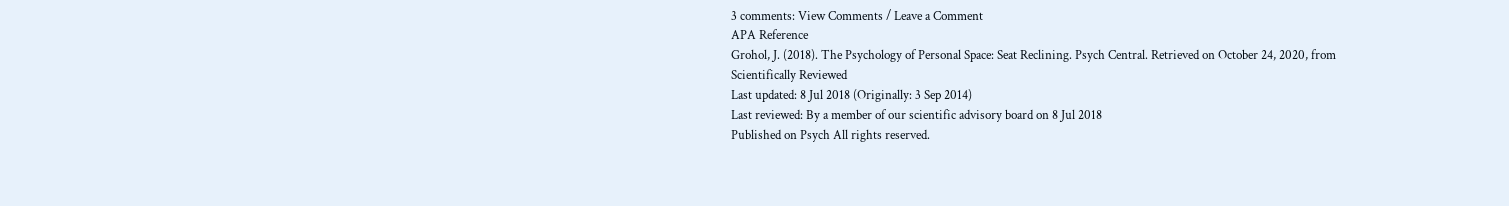3 comments: View Comments / Leave a Comment
APA Reference
Grohol, J. (2018). The Psychology of Personal Space: Seat Reclining. Psych Central. Retrieved on October 24, 2020, from
Scientifically Reviewed
Last updated: 8 Jul 2018 (Originally: 3 Sep 2014)
Last reviewed: By a member of our scientific advisory board on 8 Jul 2018
Published on Psych All rights reserved.